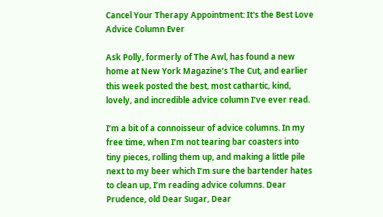Cancel Your Therapy Appointment: It's the Best Love Advice Column Ever

Ask Polly, formerly of The Awl, has found a new home at New York Magazine’s The Cut, and earlier this week posted the best, most cathartic, kind, lovely, and incredible advice column I’ve ever read.

I’m a bit of a connoisseur of advice columns. In my free time, when I’m not tearing bar coasters into tiny pieces, rolling them up, and making a little pile next to my beer which I’m sure the bartender hates to clean up, I’m reading advice columns. Dear Prudence, old Dear Sugar, Dear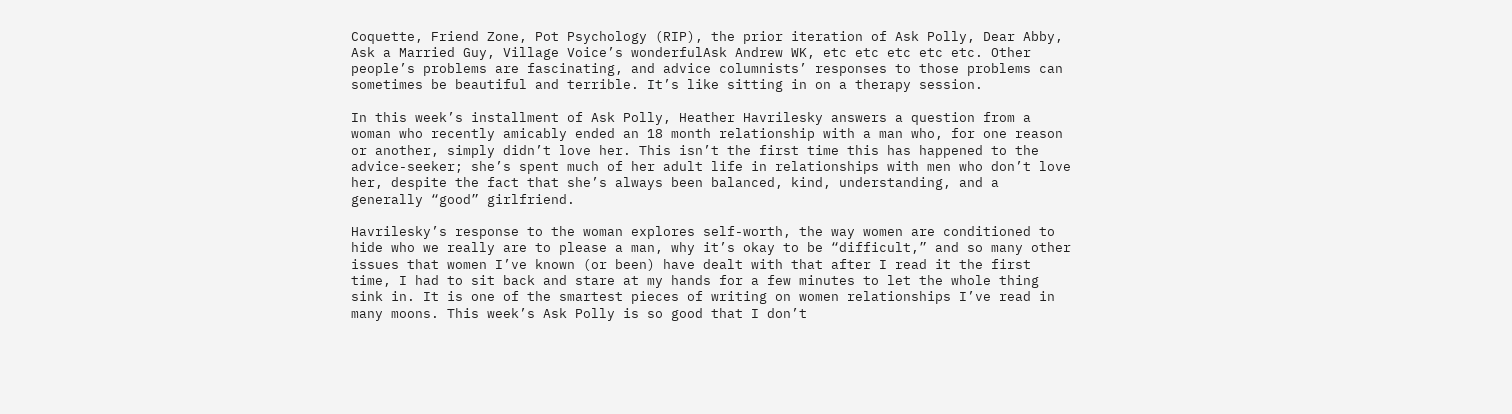Coquette, Friend Zone, Pot Psychology (RIP), the prior iteration of Ask Polly, Dear Abby, Ask a Married Guy, Village Voice’s wonderfulAsk Andrew WK, etc etc etc etc etc. Other people’s problems are fascinating, and advice columnists’ responses to those problems can sometimes be beautiful and terrible. It’s like sitting in on a therapy session.

In this week’s installment of Ask Polly, Heather Havrilesky answers a question from a woman who recently amicably ended an 18 month relationship with a man who, for one reason or another, simply didn’t love her. This isn’t the first time this has happened to the advice-seeker; she’s spent much of her adult life in relationships with men who don’t love her, despite the fact that she’s always been balanced, kind, understanding, and a generally “good” girlfriend.

Havrilesky’s response to the woman explores self-worth, the way women are conditioned to hide who we really are to please a man, why it’s okay to be “difficult,” and so many other issues that women I’ve known (or been) have dealt with that after I read it the first time, I had to sit back and stare at my hands for a few minutes to let the whole thing sink in. It is one of the smartest pieces of writing on women relationships I’ve read in many moons. This week’s Ask Polly is so good that I don’t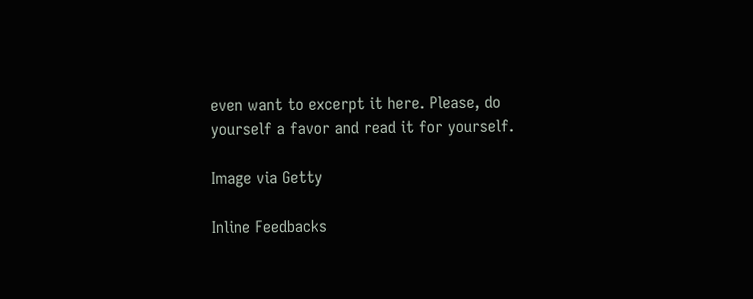even want to excerpt it here. Please, do yourself a favor and read it for yourself.

Image via Getty

Inline Feedbacks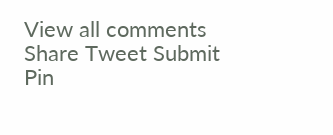View all comments
Share Tweet Submit Pin